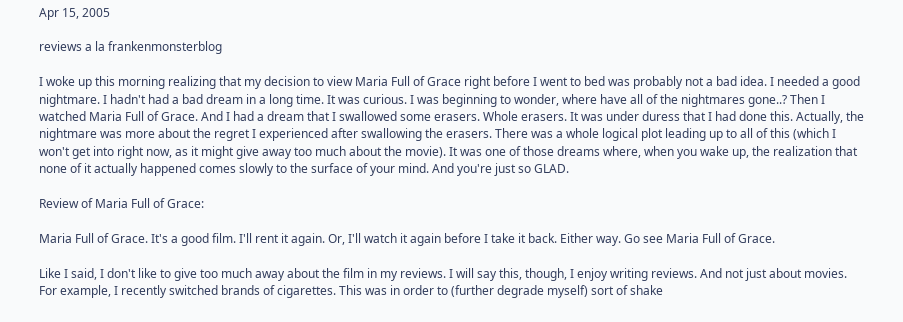Apr 15, 2005

reviews a la frankenmonsterblog

I woke up this morning realizing that my decision to view Maria Full of Grace right before I went to bed was probably not a bad idea. I needed a good nightmare. I hadn't had a bad dream in a long time. It was curious. I was beginning to wonder, where have all of the nightmares gone..? Then I watched Maria Full of Grace. And I had a dream that I swallowed some erasers. Whole erasers. It was under duress that I had done this. Actually, the nightmare was more about the regret I experienced after swallowing the erasers. There was a whole logical plot leading up to all of this (which I won't get into right now, as it might give away too much about the movie). It was one of those dreams where, when you wake up, the realization that none of it actually happened comes slowly to the surface of your mind. And you're just so GLAD.

Review of Maria Full of Grace:

Maria Full of Grace. It's a good film. I'll rent it again. Or, I'll watch it again before I take it back. Either way. Go see Maria Full of Grace.

Like I said, I don't like to give too much away about the film in my reviews. I will say this, though, I enjoy writing reviews. And not just about movies. For example, I recently switched brands of cigarettes. This was in order to (further degrade myself) sort of shake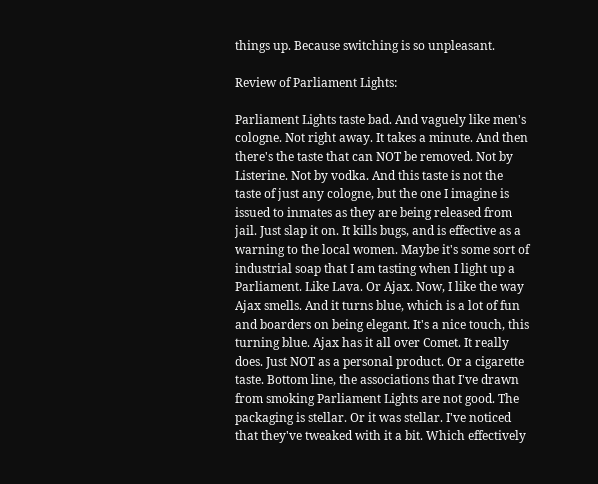things up. Because switching is so unpleasant.

Review of Parliament Lights:

Parliament Lights taste bad. And vaguely like men's cologne. Not right away. It takes a minute. And then there's the taste that can NOT be removed. Not by Listerine. Not by vodka. And this taste is not the taste of just any cologne, but the one I imagine is issued to inmates as they are being released from jail. Just slap it on. It kills bugs, and is effective as a warning to the local women. Maybe it's some sort of industrial soap that I am tasting when I light up a Parliament. Like Lava. Or Ajax. Now, I like the way Ajax smells. And it turns blue, which is a lot of fun and boarders on being elegant. It's a nice touch, this turning blue. Ajax has it all over Comet. It really does. Just NOT as a personal product. Or a cigarette taste. Bottom line, the associations that I've drawn from smoking Parliament Lights are not good. The packaging is stellar. Or it was stellar. I've noticed that they've tweaked with it a bit. Which effectively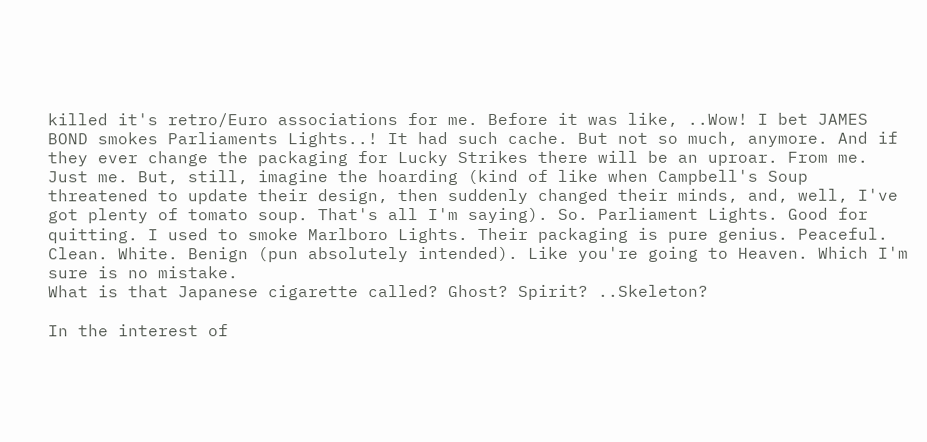killed it's retro/Euro associations for me. Before it was like, ..Wow! I bet JAMES BOND smokes Parliaments Lights..! It had such cache. But not so much, anymore. And if they ever change the packaging for Lucky Strikes there will be an uproar. From me. Just me. But, still, imagine the hoarding (kind of like when Campbell's Soup threatened to update their design, then suddenly changed their minds, and, well, I've got plenty of tomato soup. That's all I'm saying). So. Parliament Lights. Good for quitting. I used to smoke Marlboro Lights. Their packaging is pure genius. Peaceful. Clean. White. Benign (pun absolutely intended). Like you're going to Heaven. Which I'm sure is no mistake.
What is that Japanese cigarette called? Ghost? Spirit? ..Skeleton?

In the interest of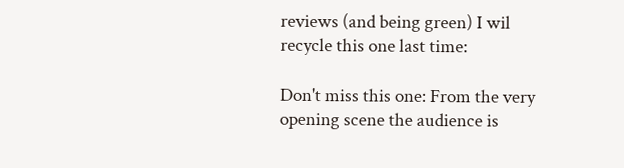reviews (and being green) I wil recycle this one last time:

Don't miss this one: From the very opening scene the audience is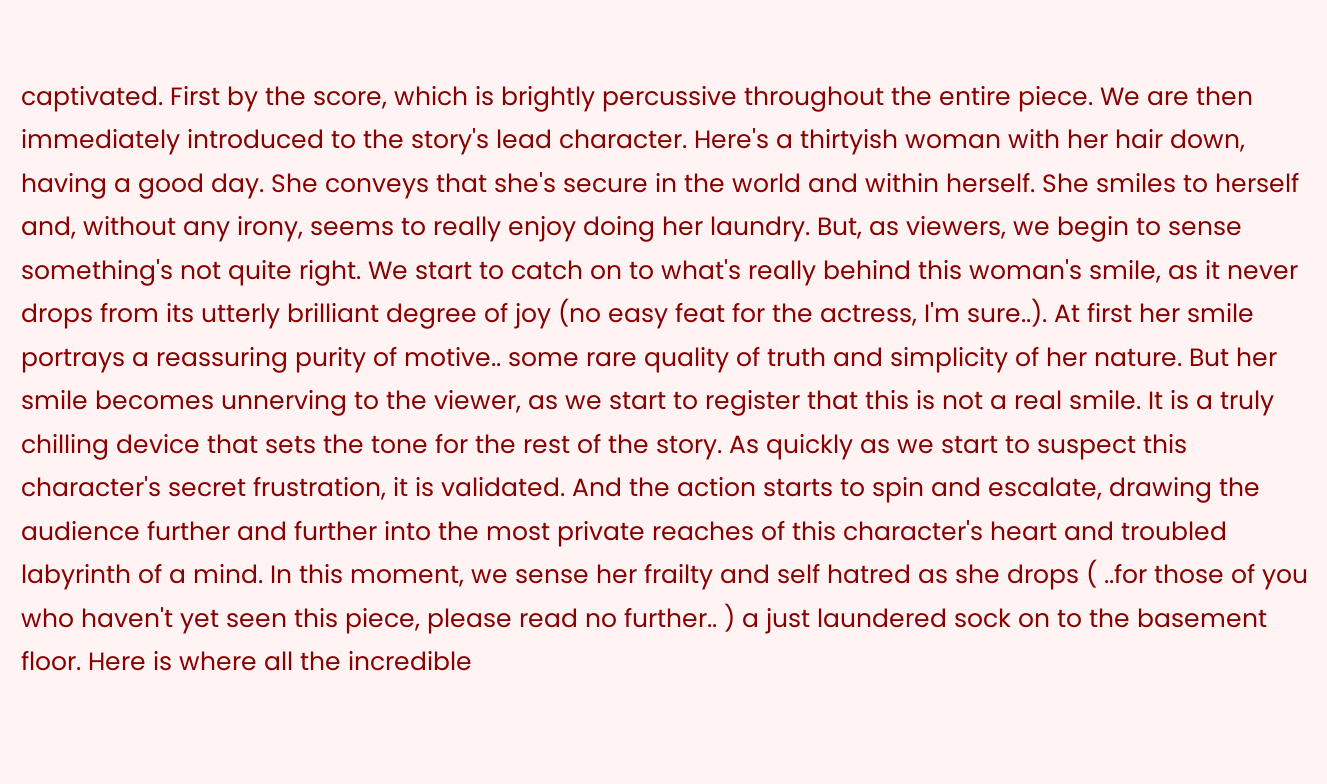captivated. First by the score, which is brightly percussive throughout the entire piece. We are then immediately introduced to the story's lead character. Here's a thirtyish woman with her hair down, having a good day. She conveys that she's secure in the world and within herself. She smiles to herself and, without any irony, seems to really enjoy doing her laundry. But, as viewers, we begin to sense something's not quite right. We start to catch on to what's really behind this woman's smile, as it never drops from its utterly brilliant degree of joy (no easy feat for the actress, I'm sure..). At first her smile portrays a reassuring purity of motive.. some rare quality of truth and simplicity of her nature. But her smile becomes unnerving to the viewer, as we start to register that this is not a real smile. It is a truly chilling device that sets the tone for the rest of the story. As quickly as we start to suspect this character's secret frustration, it is validated. And the action starts to spin and escalate, drawing the audience further and further into the most private reaches of this character's heart and troubled labyrinth of a mind. In this moment, we sense her frailty and self hatred as she drops ( ..for those of you who haven't yet seen this piece, please read no further.. ) a just laundered sock on to the basement floor. Here is where all the incredible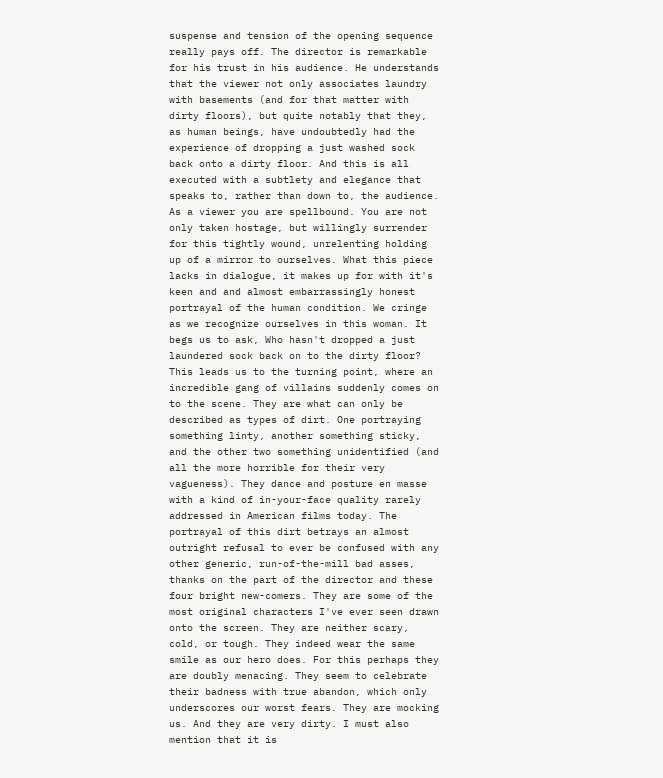suspense and tension of the opening sequence really pays off. The director is remarkable for his trust in his audience. He understands that the viewer not only associates laundry with basements (and for that matter with dirty floors), but quite notably that they, as human beings, have undoubtedly had the experience of dropping a just washed sock back onto a dirty floor. And this is all executed with a subtlety and elegance that speaks to, rather than down to, the audience. As a viewer you are spellbound. You are not only taken hostage, but willingly surrender for this tightly wound, unrelenting holding up of a mirror to ourselves. What this piece lacks in dialogue, it makes up for with it's keen and and almost embarrassingly honest portrayal of the human condition. We cringe as we recognize ourselves in this woman. It begs us to ask, Who hasn't dropped a just laundered sock back on to the dirty floor? This leads us to the turning point, where an incredible gang of villains suddenly comes on to the scene. They are what can only be described as types of dirt. One portraying something linty, another something sticky, and the other two something unidentified (and all the more horrible for their very vagueness). They dance and posture en masse with a kind of in-your-face quality rarely addressed in American films today. The portrayal of this dirt betrays an almost outright refusal to ever be confused with any other generic, run-of-the-mill bad asses, thanks on the part of the director and these four bright new-comers. They are some of the most original characters I've ever seen drawn onto the screen. They are neither scary, cold, or tough. They indeed wear the same smile as our hero does. For this perhaps they are doubly menacing. They seem to celebrate their badness with true abandon, which only underscores our worst fears. They are mocking us. And they are very dirty. I must also mention that it is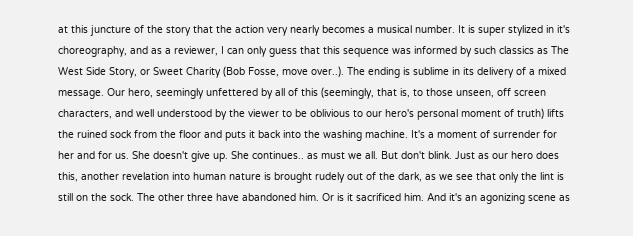at this juncture of the story that the action very nearly becomes a musical number. It is super stylized in it's choreography, and as a reviewer, I can only guess that this sequence was informed by such classics as The West Side Story, or Sweet Charity (Bob Fosse, move over..). The ending is sublime in its delivery of a mixed message. Our hero, seemingly unfettered by all of this (seemingly, that is, to those unseen, off screen characters, and well understood by the viewer to be oblivious to our hero's personal moment of truth) lifts the ruined sock from the floor and puts it back into the washing machine. It's a moment of surrender for her and for us. She doesn't give up. She continues.. as must we all. But don't blink. Just as our hero does this, another revelation into human nature is brought rudely out of the dark, as we see that only the lint is still on the sock. The other three have abandoned him. Or is it sacrificed him. And it's an agonizing scene as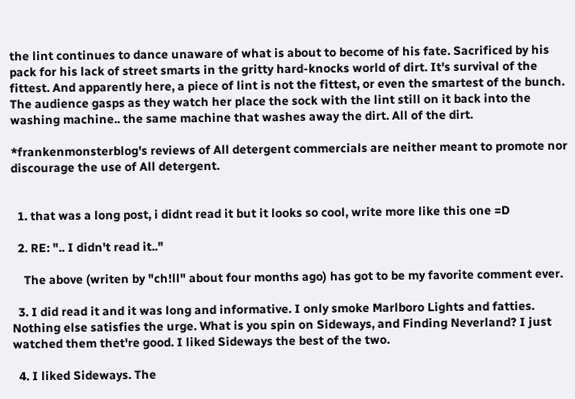the lint continues to dance unaware of what is about to become of his fate. Sacrificed by his pack for his lack of street smarts in the gritty hard-knocks world of dirt. It's survival of the fittest. And apparently here, a piece of lint is not the fittest, or even the smartest of the bunch. The audience gasps as they watch her place the sock with the lint still on it back into the washing machine.. the same machine that washes away the dirt. All of the dirt.

*frankenmonsterblog's reviews of All detergent commercials are neither meant to promote nor discourage the use of All detergent.


  1. that was a long post, i didnt read it but it looks so cool, write more like this one =D

  2. RE: ".. I didn't read it.."

    The above (writen by "ch!ll" about four months ago) has got to be my favorite comment ever.

  3. I did read it and it was long and informative. I only smoke Marlboro Lights and fatties. Nothing else satisfies the urge. What is you spin on Sideways, and Finding Neverland? I just watched them thet're good. I liked Sideways the best of the two.

  4. I liked Sideways. The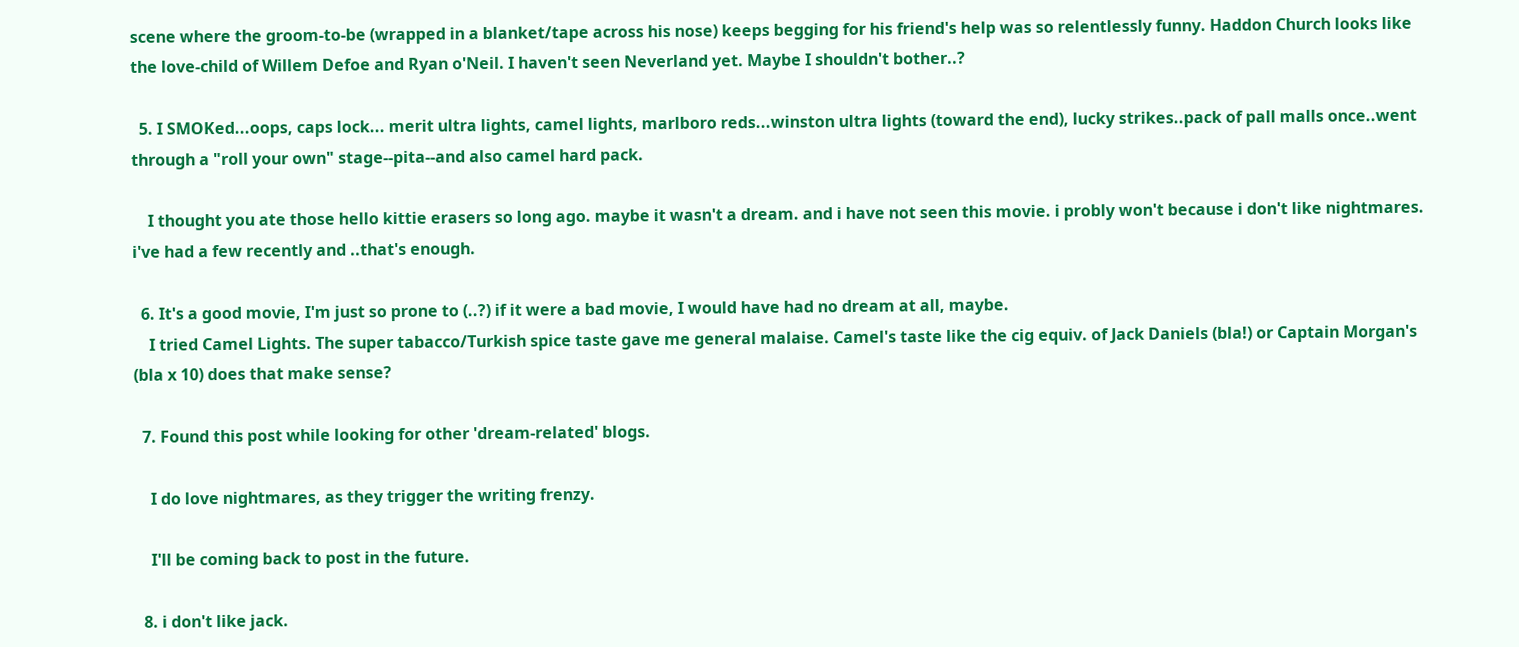scene where the groom-to-be (wrapped in a blanket/tape across his nose) keeps begging for his friend's help was so relentlessly funny. Haddon Church looks like the love-child of Willem Defoe and Ryan o'Neil. I haven't seen Neverland yet. Maybe I shouldn't bother..?

  5. I SMOKed...oops, caps lock... merit ultra lights, camel lights, marlboro reds...winston ultra lights (toward the end), lucky strikes..pack of pall malls once..went through a "roll your own" stage--pita--and also camel hard pack.

    I thought you ate those hello kittie erasers so long ago. maybe it wasn't a dream. and i have not seen this movie. i probly won't because i don't like nightmares. i've had a few recently and ..that's enough.

  6. It's a good movie, I'm just so prone to (..?) if it were a bad movie, I would have had no dream at all, maybe.
    I tried Camel Lights. The super tabacco/Turkish spice taste gave me general malaise. Camel's taste like the cig equiv. of Jack Daniels (bla!) or Captain Morgan's (bla x 10) does that make sense?

  7. Found this post while looking for other 'dream-related' blogs.

    I do love nightmares, as they trigger the writing frenzy.

    I'll be coming back to post in the future.

  8. i don't like jack.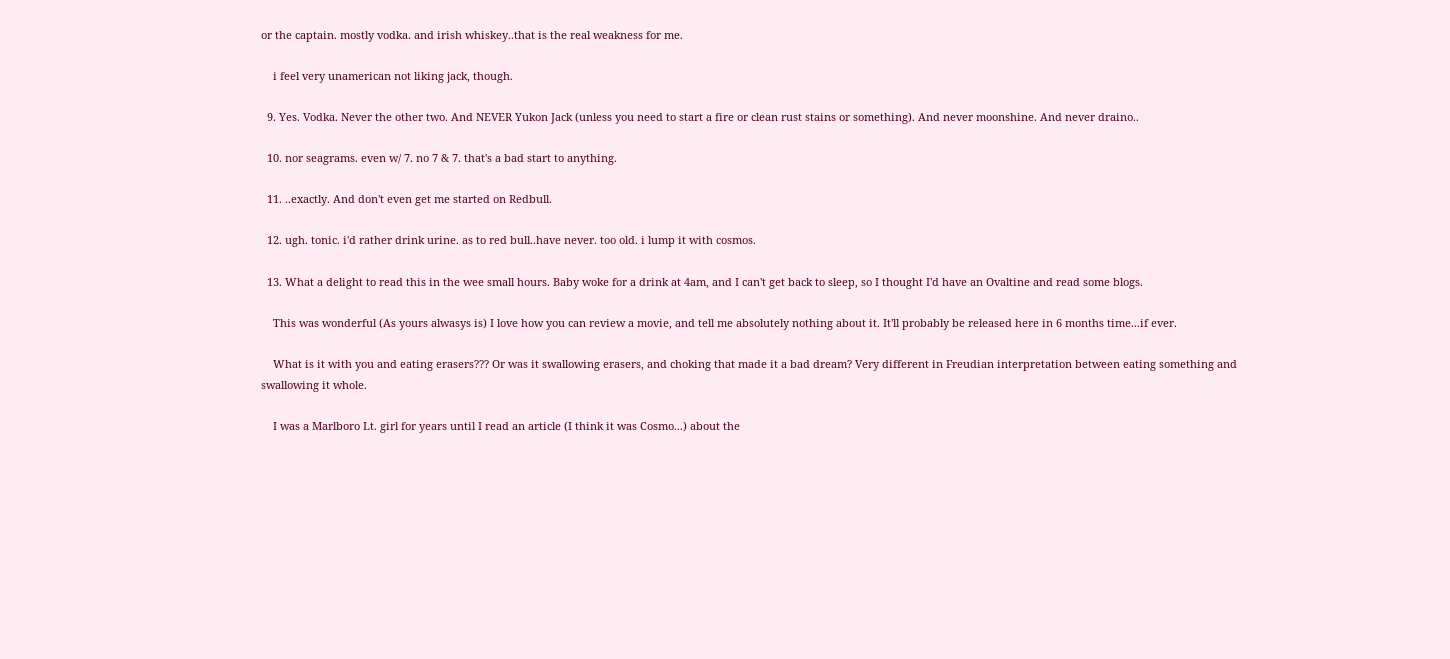or the captain. mostly vodka. and irish whiskey..that is the real weakness for me.

    i feel very unamerican not liking jack, though.

  9. Yes. Vodka. Never the other two. And NEVER Yukon Jack (unless you need to start a fire or clean rust stains or something). And never moonshine. And never draino..

  10. nor seagrams. even w/ 7. no 7 & 7. that's a bad start to anything.

  11. ..exactly. And don't even get me started on Redbull.

  12. ugh. tonic. i'd rather drink urine. as to red bull..have never. too old. i lump it with cosmos.

  13. What a delight to read this in the wee small hours. Baby woke for a drink at 4am, and I can't get back to sleep, so I thought I'd have an Ovaltine and read some blogs.

    This was wonderful (As yours alwasys is) I love how you can review a movie, and tell me absolutely nothing about it. It'll probably be released here in 6 months time...if ever.

    What is it with you and eating erasers??? Or was it swallowing erasers, and choking that made it a bad dream? Very different in Freudian interpretation between eating something and swallowing it whole.

    I was a Marlboro Lt. girl for years until I read an article (I think it was Cosmo...) about the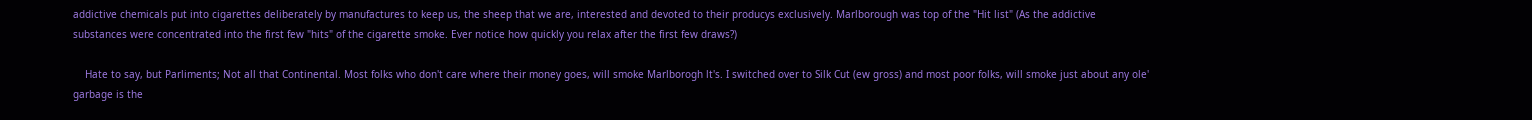addictive chemicals put into cigarettes deliberately by manufactures to keep us, the sheep that we are, interested and devoted to their producys exclusively. Marlborough was top of the "Hit list" (As the addictive substances were concentrated into the first few "hits" of the cigarette smoke. Ever notice how quickly you relax after the first few draws?)

    Hate to say, but Parliments; Not all that Continental. Most folks who don't care where their money goes, will smoke Marlborogh lt's. I switched over to Silk Cut (ew gross) and most poor folks, will smoke just about any ole' garbage is the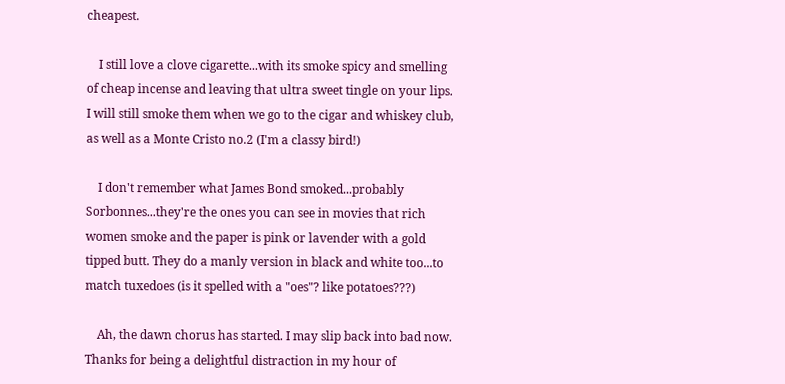cheapest.

    I still love a clove cigarette...with its smoke spicy and smelling of cheap incense and leaving that ultra sweet tingle on your lips. I will still smoke them when we go to the cigar and whiskey club, as well as a Monte Cristo no.2 (I'm a classy bird!)

    I don't remember what James Bond smoked...probably Sorbonnes...they're the ones you can see in movies that rich women smoke and the paper is pink or lavender with a gold tipped butt. They do a manly version in black and white too...to match tuxedoes (is it spelled with a "oes"? like potatoes???)

    Ah, the dawn chorus has started. I may slip back into bad now. Thanks for being a delightful distraction in my hour of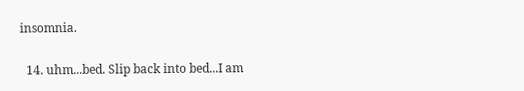insomnia.

  14. uhm...bed. Slip back into bed...I am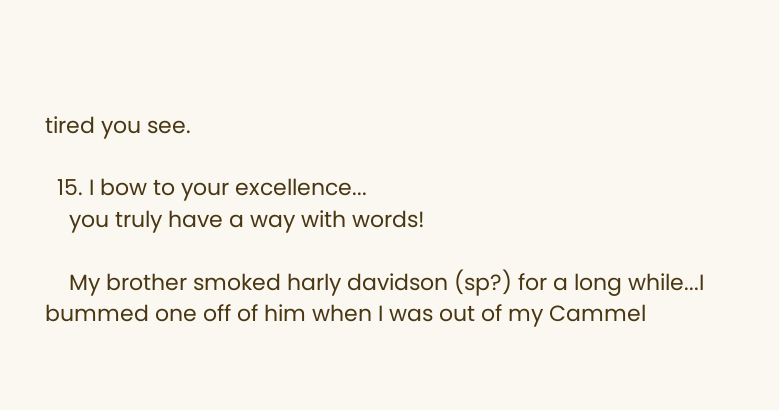tired you see.

  15. I bow to your excellence...
    you truly have a way with words!

    My brother smoked harly davidson (sp?) for a long while...I bummed one off of him when I was out of my Cammel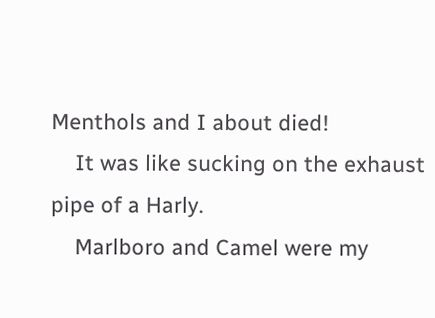Menthols and I about died!
    It was like sucking on the exhaust pipe of a Harly.
    Marlboro and Camel were my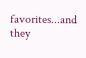favorites...and they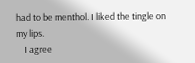had to be menthol. I liked the tingle on my lips.
    I agree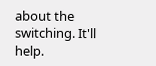about the switching. It'll help.